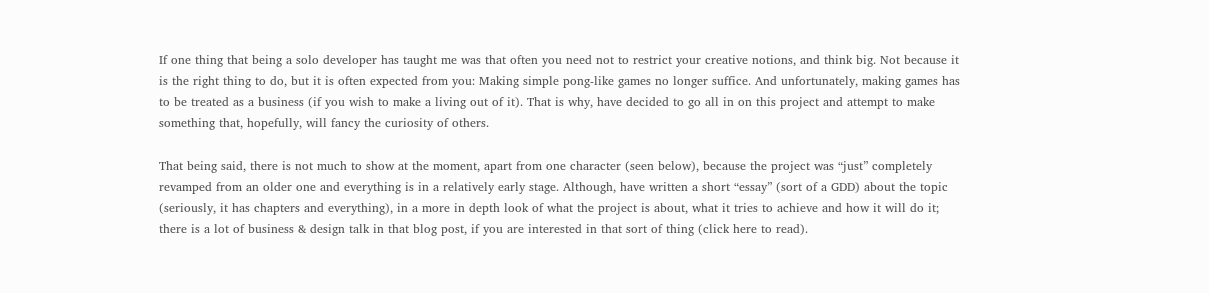If one thing that being a solo developer has taught me was that often you need not to restrict your creative notions, and think big. Not because it is the right thing to do, but it is often expected from you: Making simple pong-like games no longer suffice. And unfortunately, making games has to be treated as a business (if you wish to make a living out of it). That is why, have decided to go all in on this project and attempt to make something that, hopefully, will fancy the curiosity of others.

That being said, there is not much to show at the moment, apart from one character (seen below), because the project was “just” completely revamped from an older one and everything is in a relatively early stage. Although, have written a short “essay” (sort of a GDD) about the topic (seriously, it has chapters and everything), in a more in depth look of what the project is about, what it tries to achieve and how it will do it; there is a lot of business & design talk in that blog post, if you are interested in that sort of thing (click here to read).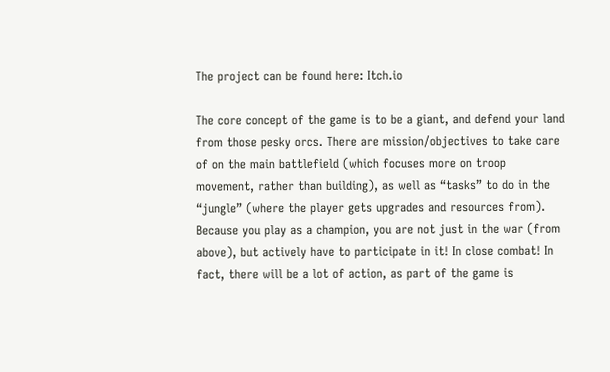The project can be found here: Itch.io

The core concept of the game is to be a giant, and defend your land from those pesky orcs. There are mission/objectives to take care of on the main battlefield (which focuses more on troop movement, rather than building), as well as “tasks” to do in the “jungle” (where the player gets upgrades and resources from). Because you play as a champion, you are not just in the war (from above), but actively have to participate in it! In close combat! In fact, there will be a lot of action, as part of the game is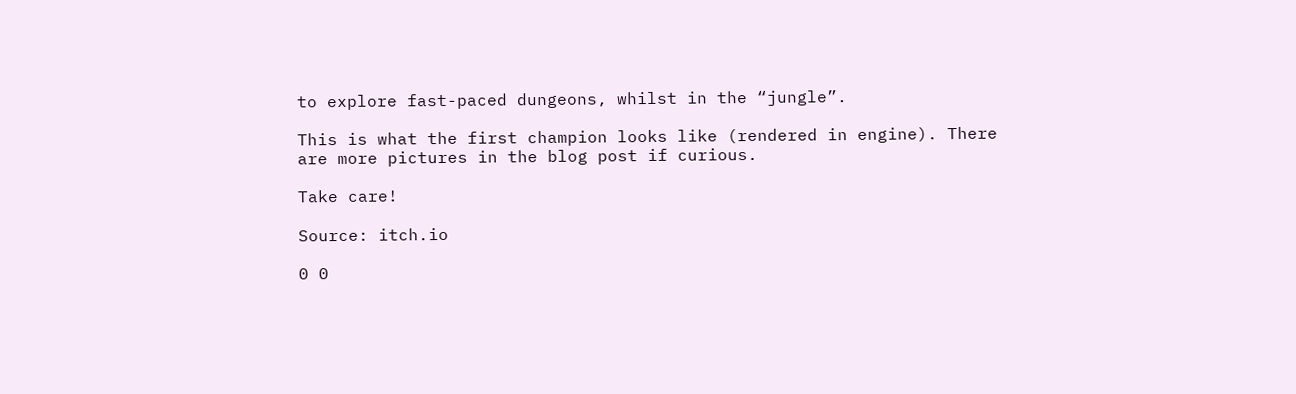to explore fast-paced dungeons, whilst in the “jungle”.

This is what the first champion looks like (rendered in engine). There are more pictures in the blog post if curious.

Take care!

Source: itch.io

0 0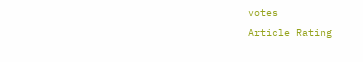votes
Article Rating